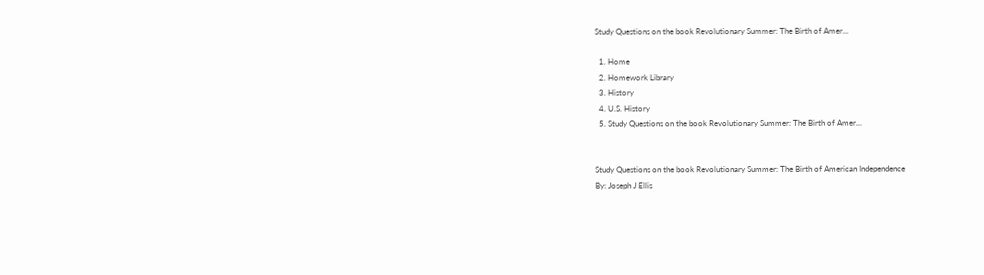Study Questions on the book Revolutionary Summer: The Birth of Amer...

  1. Home
  2. Homework Library
  3. History
  4. U.S. History
  5. Study Questions on the book Revolutionary Summer: The Birth of Amer...


Study Questions on the book Revolutionary Summer: The Birth of American Independence
By: Joseph J Ellis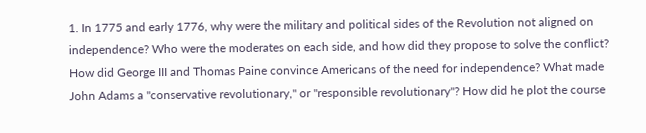1. In 1775 and early 1776, why were the military and political sides of the Revolution not aligned on independence? Who were the moderates on each side, and how did they propose to solve the conflict? How did George III and Thomas Paine convince Americans of the need for independence? What made John Adams a "conservative revolutionary," or "responsible revolutionary"? How did he plot the course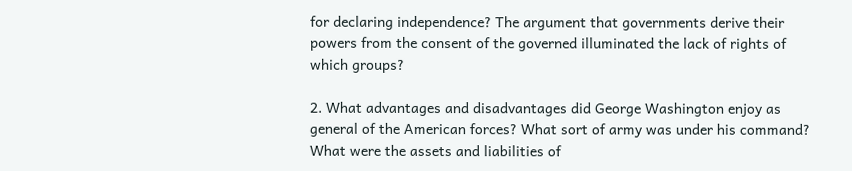for declaring independence? The argument that governments derive their powers from the consent of the governed illuminated the lack of rights of which groups?

2. What advantages and disadvantages did George Washington enjoy as general of the American forces? What sort of army was under his command? What were the assets and liabilities of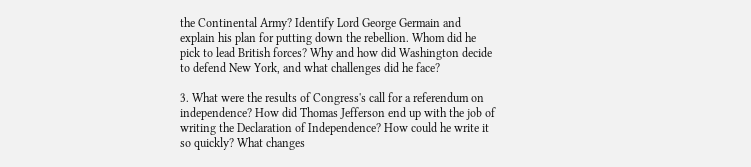the Continental Army? Identify Lord George Germain and explain his plan for putting down the rebellion. Whom did he pick to lead British forces? Why and how did Washington decide to defend New York, and what challenges did he face?

3. What were the results of Congress's call for a referendum on independence? How did Thomas Jefferson end up with the job of writing the Declaration of Independence? How could he write it so quickly? What changes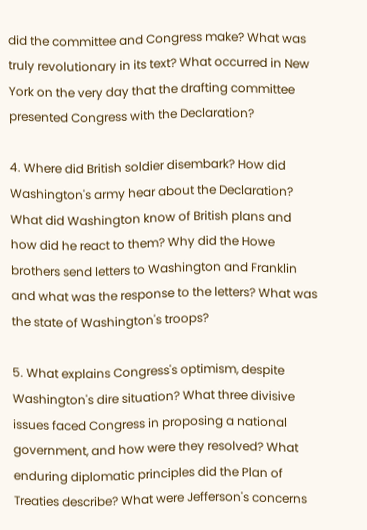did the committee and Congress make? What was truly revolutionary in its text? What occurred in New York on the very day that the drafting committee presented Congress with the Declaration?

4. Where did British soldier disembark? How did Washington's army hear about the Declaration? What did Washington know of British plans and how did he react to them? Why did the Howe brothers send letters to Washington and Franklin and what was the response to the letters? What was the state of Washington's troops?

5. What explains Congress's optimism, despite Washington's dire situation? What three divisive issues faced Congress in proposing a national government, and how were they resolved? What enduring diplomatic principles did the Plan of Treaties describe? What were Jefferson's concerns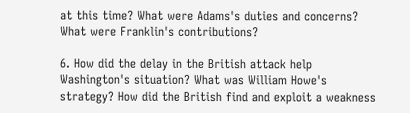at this time? What were Adams's duties and concerns? What were Franklin's contributions?

6. How did the delay in the British attack help Washington's situation? What was William Howe's strategy? How did the British find and exploit a weakness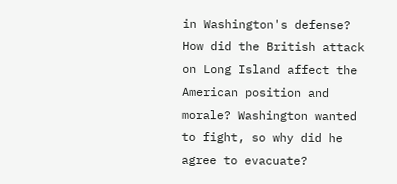in Washington's defense? How did the British attack on Long Island affect the American position and morale? Washington wanted to fight, so why did he agree to evacuate?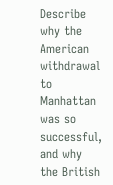Describe why the American withdrawal to Manhattan was so successful, and why the British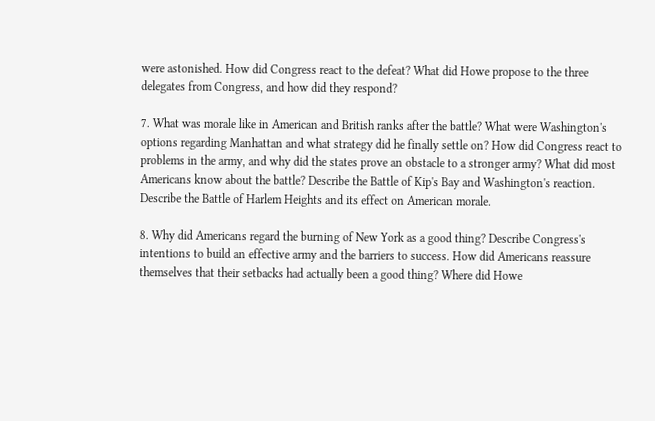were astonished. How did Congress react to the defeat? What did Howe propose to the three delegates from Congress, and how did they respond?

7. What was morale like in American and British ranks after the battle? What were Washington's options regarding Manhattan and what strategy did he finally settle on? How did Congress react to problems in the army, and why did the states prove an obstacle to a stronger army? What did most Americans know about the battle? Describe the Battle of Kip's Bay and Washington's reaction. Describe the Battle of Harlem Heights and its effect on American morale.

8. Why did Americans regard the burning of New York as a good thing? Describe Congress's intentions to build an effective army and the barriers to success. How did Americans reassure themselves that their setbacks had actually been a good thing? Where did Howe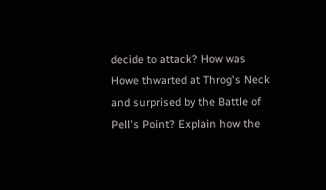decide to attack? How was Howe thwarted at Throg's Neck and surprised by the Battle of Pell's Point? Explain how the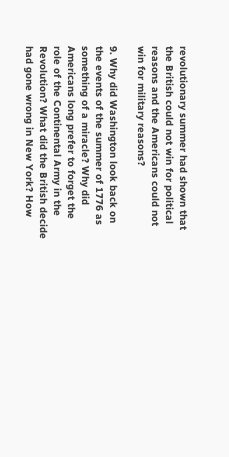revolutionary summer had shown that the British could not win for political reasons and the Americans could not win for military reasons?

9. Why did Washington look back on the events of the summer of 1776 as something of a miracle? Why did Americans long prefer to forget the role of the Continental Army in the Revolution? What did the British decide had gone wrong in New York? How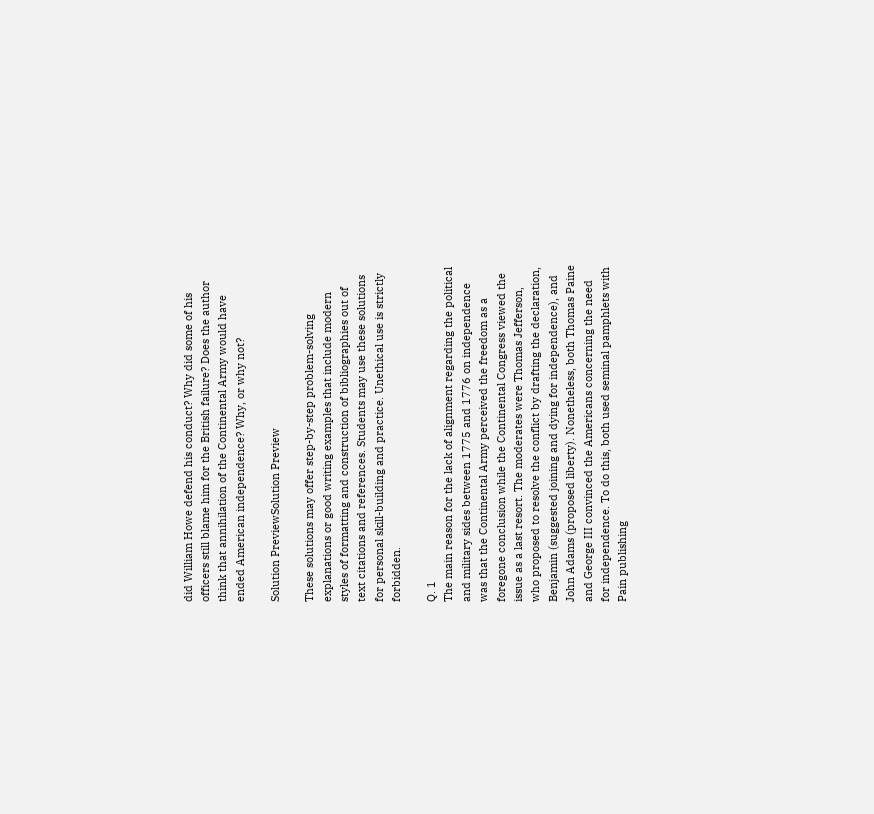did William Howe defend his conduct? Why did some of his officers still blame him for the British failure? Does the author think that annihilation of the Continental Army would have ended American independence? Why, or why not?

Solution PreviewSolution Preview

These solutions may offer step-by-step problem-solving explanations or good writing examples that include modern styles of formatting and construction of bibliographies out of text citations and references. Students may use these solutions for personal skill-building and practice. Unethical use is strictly forbidden.

Q. 1
The main reason for the lack of alignment regarding the political and military sides between 1775 and 1776 on independence was that the Continental Army perceived the freedom as a foregone conclusion while the Continental Congress viewed the issue as a last resort. The moderates were Thomas Jefferson, who proposed to resolve the conflict by drafting the declaration, Benjamin (suggested joining and dying for independence), and John Adams (proposed liberty). Nonetheless, both Thomas Paine and George III convinced the Americans concerning the need for independence. To do this, both used seminal pamphlets with Pain publishing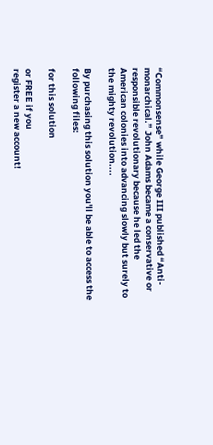“Commonsense” while George III published “Anti-monarchical.” John Adams became a conservative or responsible revolutionary because he led the American colonies into advancing slowly but surely to the mighty revolution....

By purchasing this solution you'll be able to access the following files:

for this solution

or FREE if you
register a new account!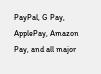PayPal, G Pay, ApplePay, Amazon Pay, and all major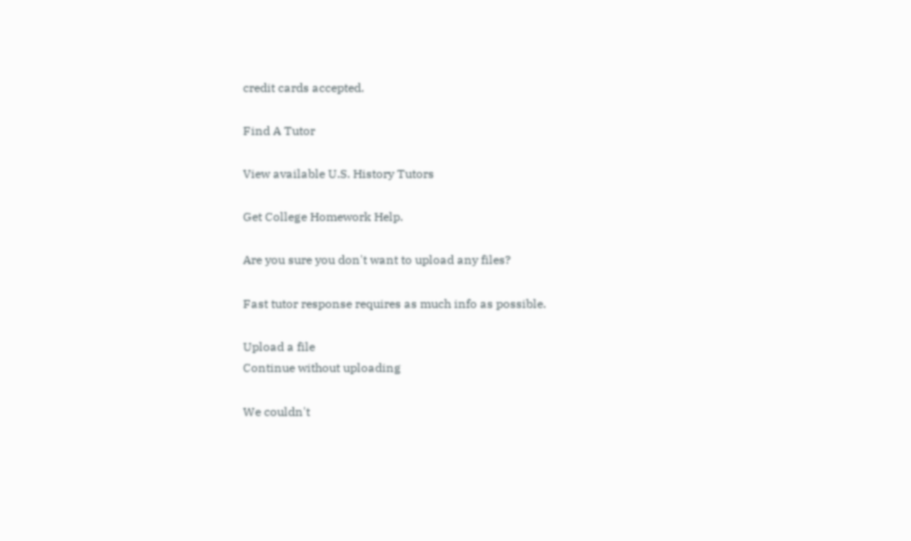credit cards accepted.

Find A Tutor

View available U.S. History Tutors

Get College Homework Help.

Are you sure you don't want to upload any files?

Fast tutor response requires as much info as possible.

Upload a file
Continue without uploading

We couldn't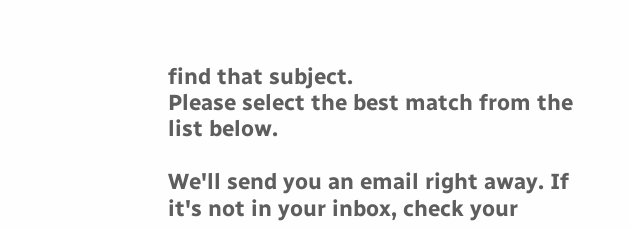find that subject.
Please select the best match from the list below.

We'll send you an email right away. If it's not in your inbox, check your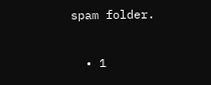spam folder.

  • 1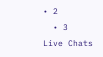• 2
  • 3
Live Chats